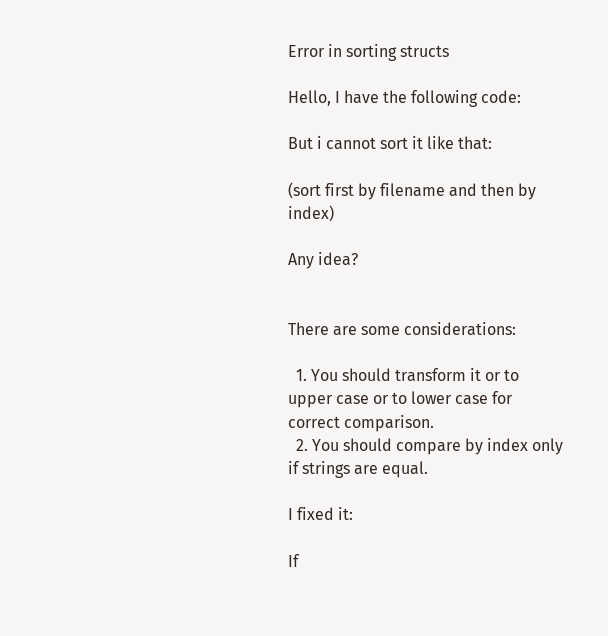Error in sorting structs

Hello, I have the following code:

But i cannot sort it like that:

(sort first by filename and then by index)

Any idea?


There are some considerations:

  1. You should transform it or to upper case or to lower case for correct comparison.
  2. You should compare by index only if strings are equal.

I fixed it:

If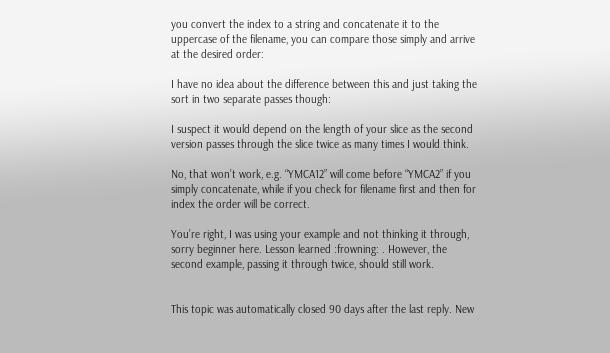you convert the index to a string and concatenate it to the uppercase of the filename, you can compare those simply and arrive at the desired order:

I have no idea about the difference between this and just taking the sort in two separate passes though:

I suspect it would depend on the length of your slice as the second version passes through the slice twice as many times I would think.

No, that won’t work, e.g. “YMCA12” will come before “YMCA2” if you simply concatenate, while if you check for filename first and then for index the order will be correct.

You’re right, I was using your example and not thinking it through, sorry beginner here. Lesson learned :frowning: . However, the second example, passing it through twice, should still work.


This topic was automatically closed 90 days after the last reply. New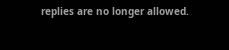replies are no longer allowed.